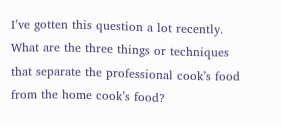I’ve gotten this question a lot recently.  What are the three things or techniques that separate the professional cook’s food from the home cook’s food?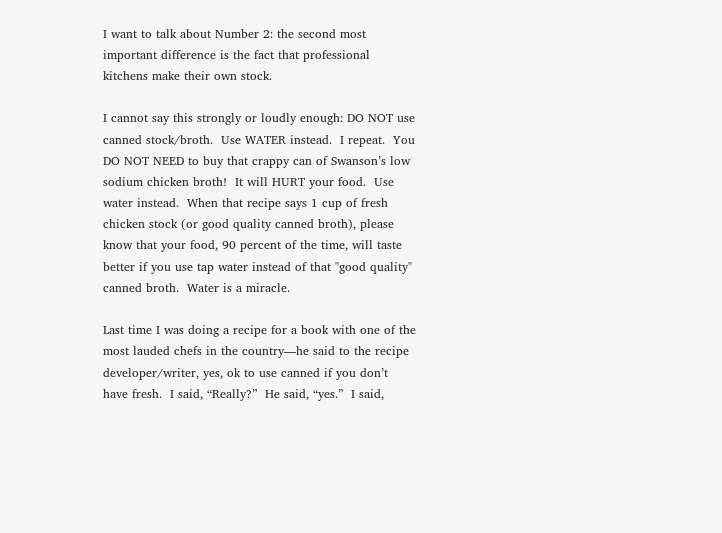I want to talk about Number 2: the second most important difference is the fact that professional kitchens make their own stock.

I cannot say this strongly or loudly enough: DO NOT use canned stock/broth.  Use WATER instead.  I repeat.  You DO NOT NEED to buy that crappy can of Swanson’s low sodium chicken broth!  It will HURT your food.  Use water instead.  When that recipe says 1 cup of fresh chicken stock (or good quality canned broth), please know that your food, 90 percent of the time, will taste better if you use tap water instead of that "good quality" canned broth.  Water is a miracle.

Last time I was doing a recipe for a book with one of the most lauded chefs in the country—he said to the recipe developer/writer, yes, ok to use canned if you don’t have fresh.  I said, “Really?”  He said, “yes.”  I said,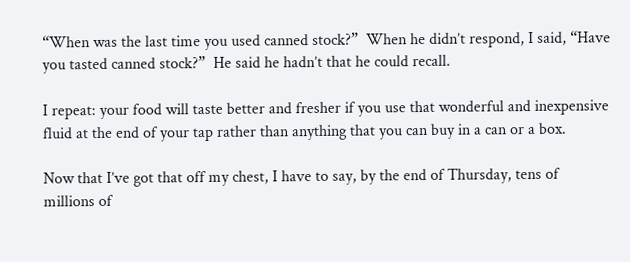“When was the last time you used canned stock?”  When he didn’t respond, I said, “Have you tasted canned stock?”  He said he hadn’t that he could recall.

I repeat: your food will taste better and fresher if you use that wonderful and inexpensive fluid at the end of your tap rather than anything that you can buy in a can or a box.

Now that I’ve got that off my chest, I have to say, by the end of Thursday, tens of millions of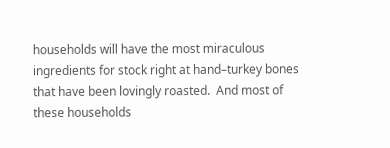households will have the most miraculous ingredients for stock right at hand–turkey bones that have been lovingly roasted.  And most of these households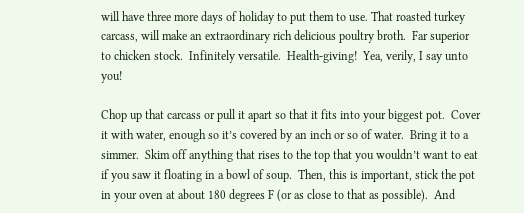will have three more days of holiday to put them to use. That roasted turkey carcass, will make an extraordinary rich delicious poultry broth.  Far superior to chicken stock.  Infinitely versatile.  Health-giving!  Yea, verily, I say unto you!

Chop up that carcass or pull it apart so that it fits into your biggest pot.  Cover it with water, enough so it’s covered by an inch or so of water.  Bring it to a simmer.  Skim off anything that rises to the top that you wouldn’t want to eat if you saw it floating in a bowl of soup.  Then, this is important, stick the pot in your oven at about 180 degrees F (or as close to that as possible).  And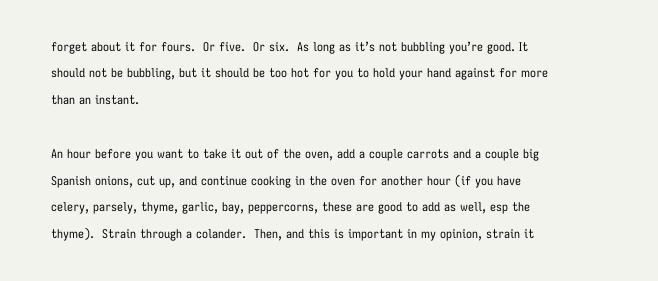forget about it for fours.  Or five.  Or six.  As long as it’s not bubbling you’re good. It should not be bubbling, but it should be too hot for you to hold your hand against for more than an instant.

An hour before you want to take it out of the oven, add a couple carrots and a couple big Spanish onions, cut up, and continue cooking in the oven for another hour (if you have celery, parsely, thyme, garlic, bay, peppercorns, these are good to add as well, esp the thyme).  Strain through a colander.  Then, and this is important in my opinion, strain it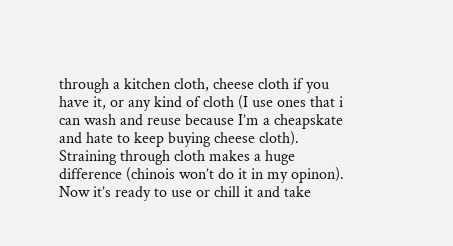through a kitchen cloth, cheese cloth if you have it, or any kind of cloth (I use ones that i can wash and reuse because I’m a cheapskate and hate to keep buying cheese cloth).  Straining through cloth makes a huge difference (chinois won’t do it in my opinon).  Now it’s ready to use or chill it and take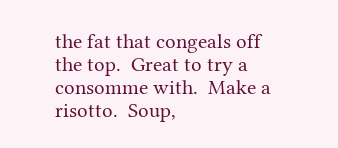the fat that congeals off the top.  Great to try a consomme with.  Make a risotto.  Soup,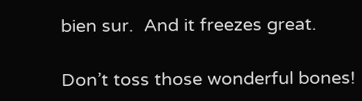bien sur.  And it freezes great.

Don’t toss those wonderful bones!